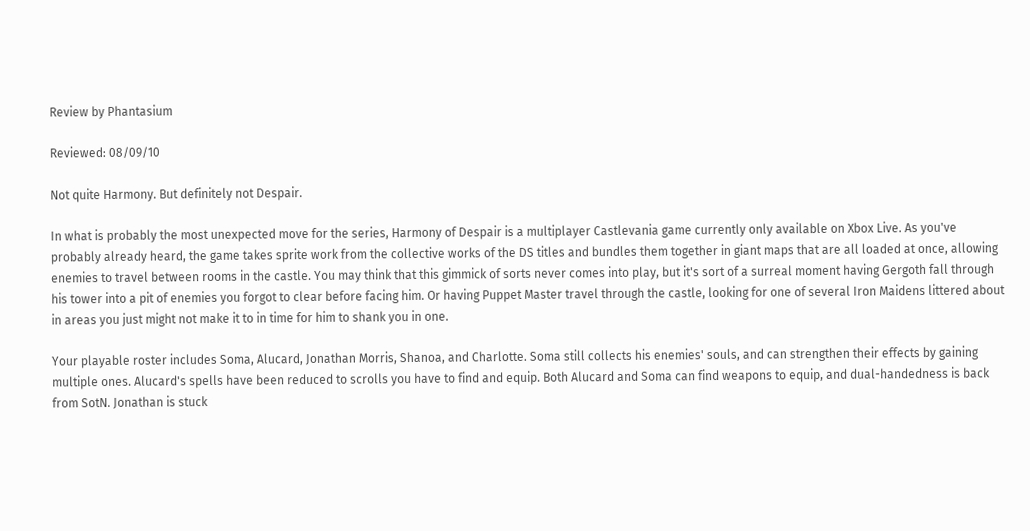Review by Phantasium

Reviewed: 08/09/10

Not quite Harmony. But definitely not Despair.

In what is probably the most unexpected move for the series, Harmony of Despair is a multiplayer Castlevania game currently only available on Xbox Live. As you've probably already heard, the game takes sprite work from the collective works of the DS titles and bundles them together in giant maps that are all loaded at once, allowing enemies to travel between rooms in the castle. You may think that this gimmick of sorts never comes into play, but it's sort of a surreal moment having Gergoth fall through his tower into a pit of enemies you forgot to clear before facing him. Or having Puppet Master travel through the castle, looking for one of several Iron Maidens littered about in areas you just might not make it to in time for him to shank you in one.

Your playable roster includes Soma, Alucard, Jonathan Morris, Shanoa, and Charlotte. Soma still collects his enemies' souls, and can strengthen their effects by gaining multiple ones. Alucard's spells have been reduced to scrolls you have to find and equip. Both Alucard and Soma can find weapons to equip, and dual-handedness is back from SotN. Jonathan is stuck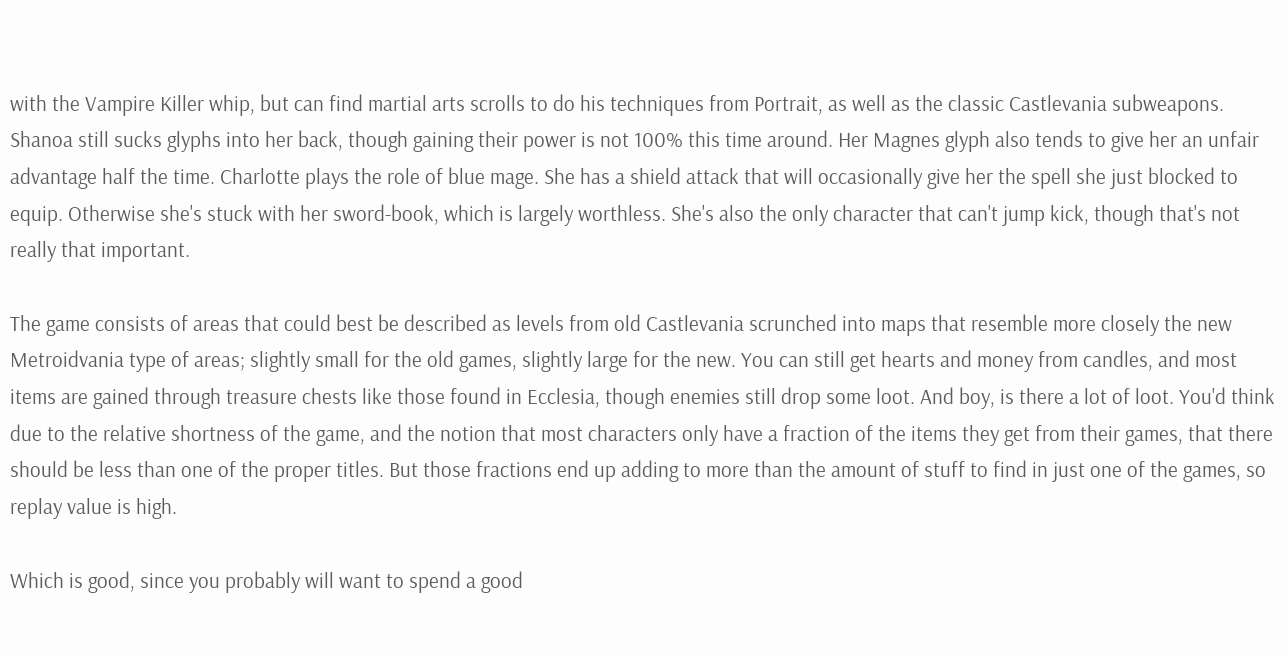with the Vampire Killer whip, but can find martial arts scrolls to do his techniques from Portrait, as well as the classic Castlevania subweapons. Shanoa still sucks glyphs into her back, though gaining their power is not 100% this time around. Her Magnes glyph also tends to give her an unfair advantage half the time. Charlotte plays the role of blue mage. She has a shield attack that will occasionally give her the spell she just blocked to equip. Otherwise she's stuck with her sword-book, which is largely worthless. She's also the only character that can't jump kick, though that's not really that important.

The game consists of areas that could best be described as levels from old Castlevania scrunched into maps that resemble more closely the new Metroidvania type of areas; slightly small for the old games, slightly large for the new. You can still get hearts and money from candles, and most items are gained through treasure chests like those found in Ecclesia, though enemies still drop some loot. And boy, is there a lot of loot. You'd think due to the relative shortness of the game, and the notion that most characters only have a fraction of the items they get from their games, that there should be less than one of the proper titles. But those fractions end up adding to more than the amount of stuff to find in just one of the games, so replay value is high.

Which is good, since you probably will want to spend a good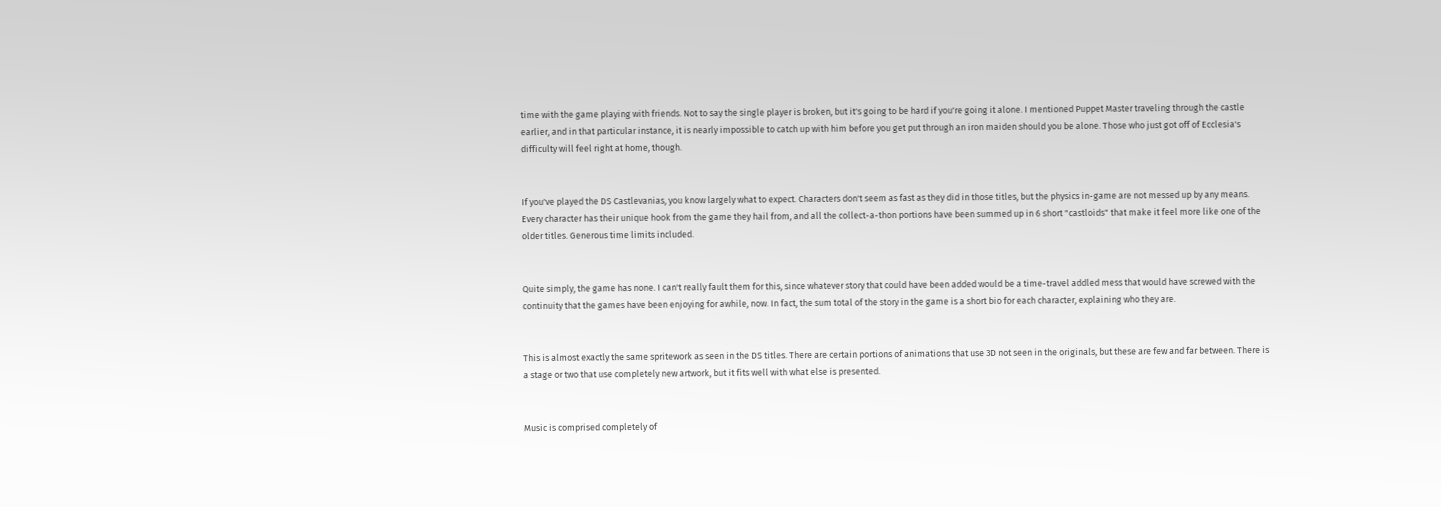time with the game playing with friends. Not to say the single player is broken, but it's going to be hard if you're going it alone. I mentioned Puppet Master traveling through the castle earlier, and in that particular instance, it is nearly impossible to catch up with him before you get put through an iron maiden should you be alone. Those who just got off of Ecclesia's difficulty will feel right at home, though.


If you've played the DS Castlevanias, you know largely what to expect. Characters don't seem as fast as they did in those titles, but the physics in-game are not messed up by any means. Every character has their unique hook from the game they hail from, and all the collect-a-thon portions have been summed up in 6 short "castloids" that make it feel more like one of the older titles. Generous time limits included.


Quite simply, the game has none. I can't really fault them for this, since whatever story that could have been added would be a time-travel addled mess that would have screwed with the continuity that the games have been enjoying for awhile, now. In fact, the sum total of the story in the game is a short bio for each character, explaining who they are.


This is almost exactly the same spritework as seen in the DS titles. There are certain portions of animations that use 3D not seen in the originals, but these are few and far between. There is a stage or two that use completely new artwork, but it fits well with what else is presented.


Music is comprised completely of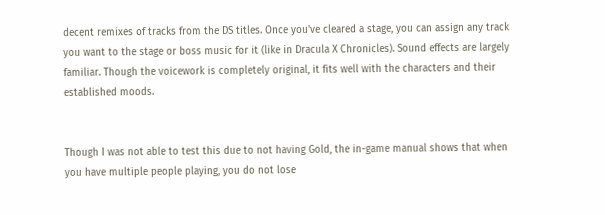decent remixes of tracks from the DS titles. Once you've cleared a stage, you can assign any track you want to the stage or boss music for it (like in Dracula X Chronicles). Sound effects are largely familiar. Though the voicework is completely original, it fits well with the characters and their established moods.


Though I was not able to test this due to not having Gold, the in-game manual shows that when you have multiple people playing, you do not lose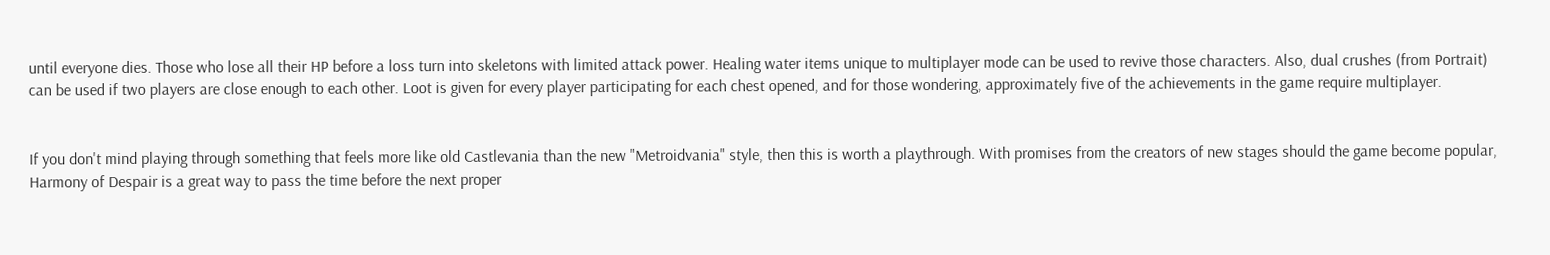until everyone dies. Those who lose all their HP before a loss turn into skeletons with limited attack power. Healing water items unique to multiplayer mode can be used to revive those characters. Also, dual crushes (from Portrait) can be used if two players are close enough to each other. Loot is given for every player participating for each chest opened, and for those wondering, approximately five of the achievements in the game require multiplayer.


If you don't mind playing through something that feels more like old Castlevania than the new "Metroidvania" style, then this is worth a playthrough. With promises from the creators of new stages should the game become popular, Harmony of Despair is a great way to pass the time before the next proper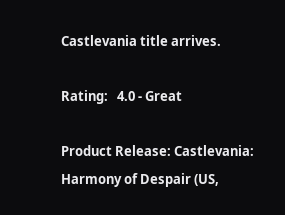Castlevania title arrives.

Rating:   4.0 - Great

Product Release: Castlevania: Harmony of Despair (US,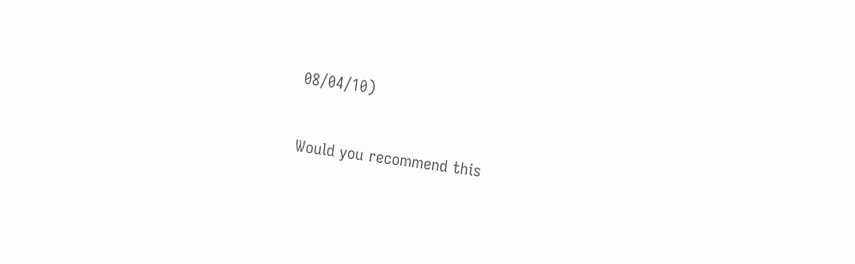08/04/10)

Would you recommend this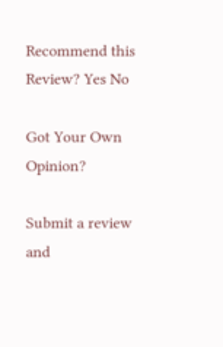Recommend this
Review? Yes No

Got Your Own Opinion?

Submit a review and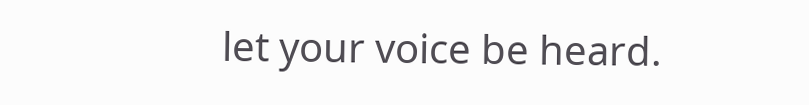let your voice be heard.